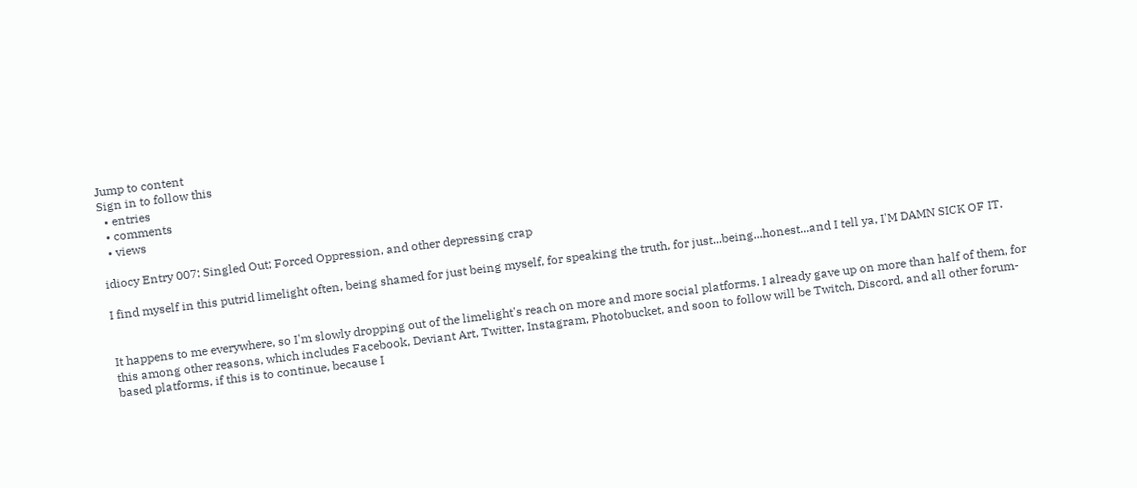Jump to content
Sign in to follow this
  • entries
  • comments
  • views

idiocy Entry 007: Singled Out; Forced Oppression, and other depressing crap

I find myself in this putrid limelight often, being shamed for just being myself, for speaking the truth, for just...being...honest...and I tell ya, I'M DAMN SICK OF IT.


It happens to me everywhere, so I'm slowly dropping out of the limelight's reach on more and more social platforms. I already gave up on more than half of them, for this among other reasons, which includes Facebook, Deviant Art, Twitter, Instagram, Photobucket, and soon to follow will be Twitch, Discord, and all other forum-based platforms, if this is to continue, because I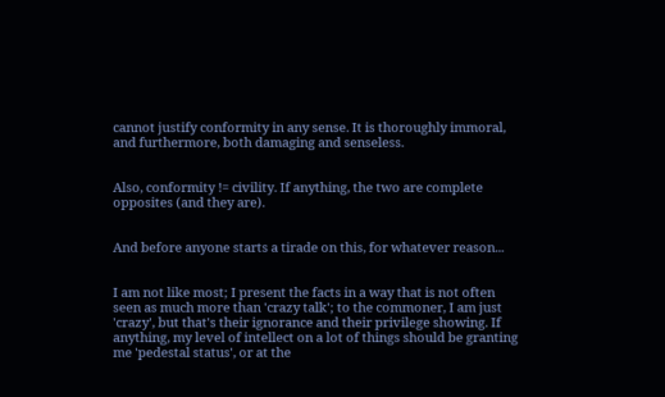cannot justify conformity in any sense. It is thoroughly immoral, and furthermore, both damaging and senseless.


Also, conformity != civility. If anything, the two are complete opposites (and they are).


And before anyone starts a tirade on this, for whatever reason...


I am not like most; I present the facts in a way that is not often seen as much more than 'crazy talk'; to the commoner, I am just 'crazy', but that's their ignorance and their privilege showing. If anything, my level of intellect on a lot of things should be granting me 'pedestal status', or at the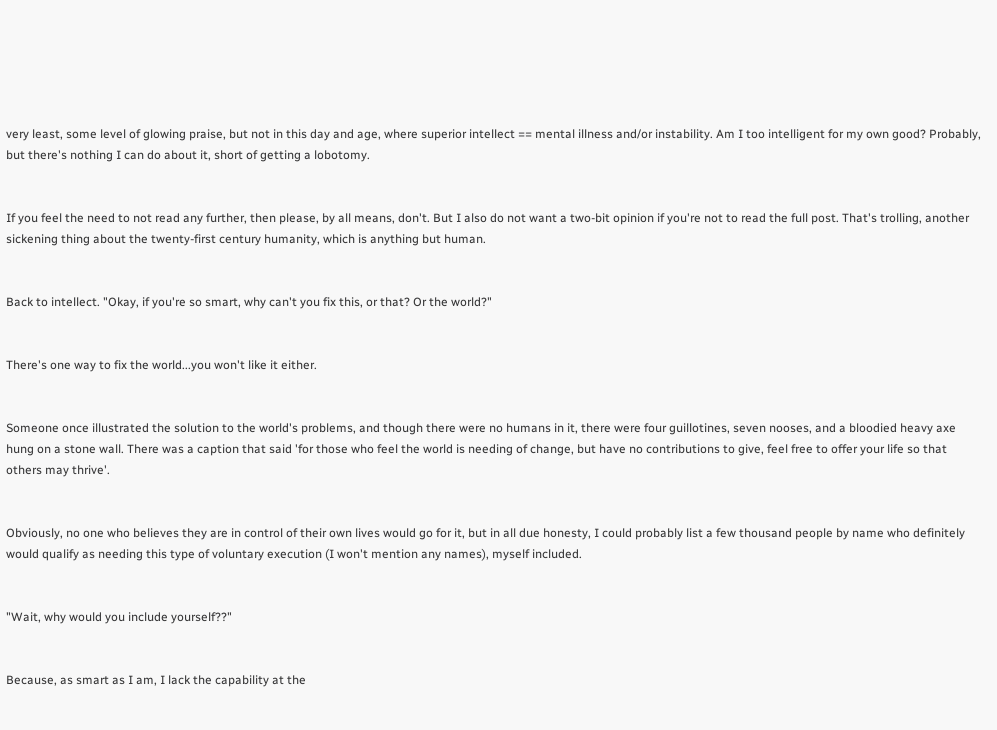very least, some level of glowing praise, but not in this day and age, where superior intellect == mental illness and/or instability. Am I too intelligent for my own good? Probably, but there's nothing I can do about it, short of getting a lobotomy.


If you feel the need to not read any further, then please, by all means, don't. But I also do not want a two-bit opinion if you're not to read the full post. That's trolling, another sickening thing about the twenty-first century humanity, which is anything but human.


Back to intellect. "Okay, if you're so smart, why can't you fix this, or that? Or the world?"


There's one way to fix the world...you won't like it either.


Someone once illustrated the solution to the world's problems, and though there were no humans in it, there were four guillotines, seven nooses, and a bloodied heavy axe hung on a stone wall. There was a caption that said 'for those who feel the world is needing of change, but have no contributions to give, feel free to offer your life so that others may thrive'.


Obviously, no one who believes they are in control of their own lives would go for it, but in all due honesty, I could probably list a few thousand people by name who definitely would qualify as needing this type of voluntary execution (I won't mention any names), myself included.


"Wait, why would you include yourself??"


Because, as smart as I am, I lack the capability at the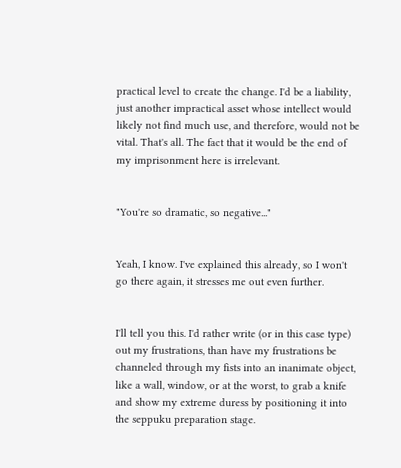practical level to create the change. I'd be a liability, just another impractical asset whose intellect would likely not find much use, and therefore, would not be vital. That's all. The fact that it would be the end of my imprisonment here is irrelevant.


"You're so dramatic, so negative..."


Yeah, I know. I've explained this already, so I won't go there again, it stresses me out even further.


I'll tell you this. I'd rather write (or in this case type) out my frustrations, than have my frustrations be channeled through my fists into an inanimate object, like a wall, window, or at the worst, to grab a knife and show my extreme duress by positioning it into the seppuku preparation stage.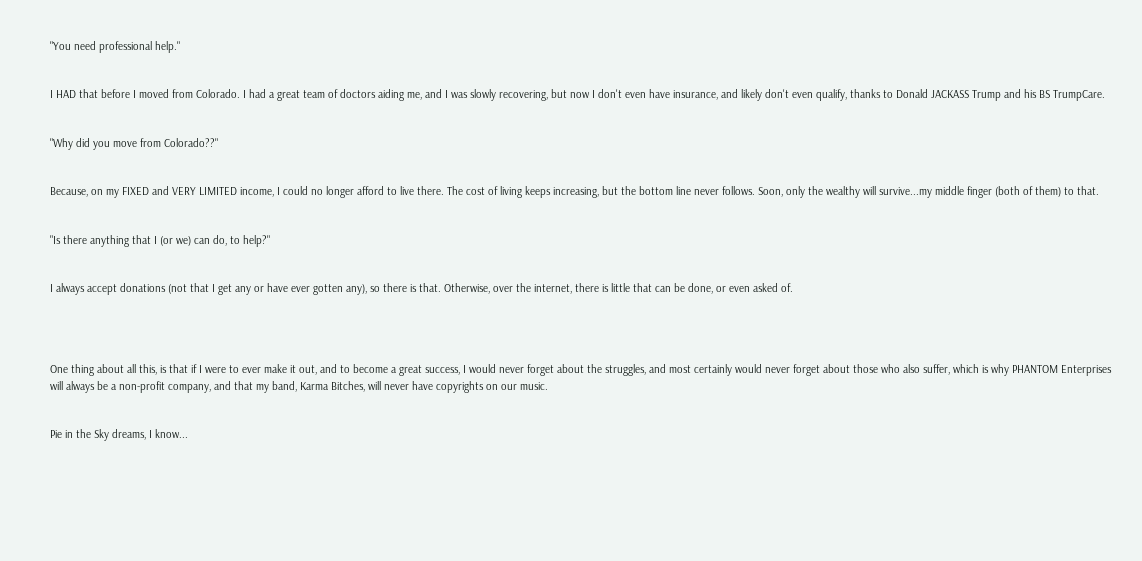"You need professional help."


I HAD that before I moved from Colorado. I had a great team of doctors aiding me, and I was slowly recovering, but now I don't even have insurance, and likely don't even qualify, thanks to Donald JACKASS Trump and his BS TrumpCare.


"Why did you move from Colorado??"


Because, on my FIXED and VERY LIMITED income, I could no longer afford to live there. The cost of living keeps increasing, but the bottom line never follows. Soon, only the wealthy will survive...my middle finger (both of them) to that.


"Is there anything that I (or we) can do, to help?"


I always accept donations (not that I get any or have ever gotten any), so there is that. Otherwise, over the internet, there is little that can be done, or even asked of.




One thing about all this, is that if I were to ever make it out, and to become a great success, I would never forget about the struggles, and most certainly would never forget about those who also suffer, which is why PHANTOM Enterprises will always be a non-profit company, and that my band, Karma Bitches, will never have copyrights on our music.


Pie in the Sky dreams, I know...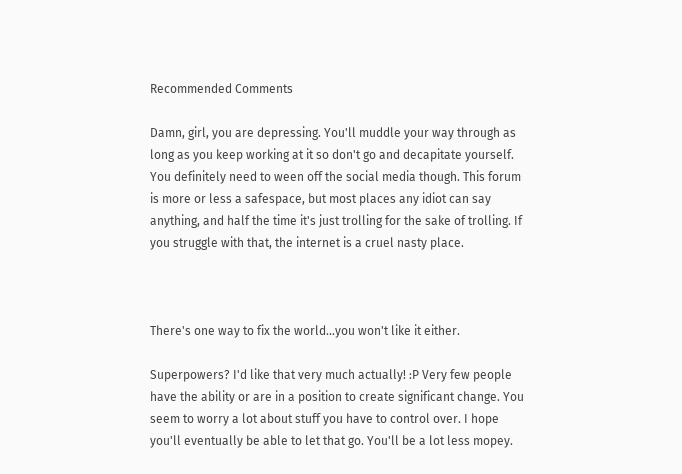Recommended Comments

Damn, girl, you are depressing. You'll muddle your way through as long as you keep working at it so don't go and decapitate yourself. You definitely need to ween off the social media though. This forum is more or less a safespace, but most places any idiot can say anything, and half the time it's just trolling for the sake of trolling. If you struggle with that, the internet is a cruel nasty place.



There's one way to fix the world...you won't like it either.

Superpowers? I'd like that very much actually! :P Very few people have the ability or are in a position to create significant change. You seem to worry a lot about stuff you have to control over. I hope you'll eventually be able to let that go. You'll be a lot less mopey.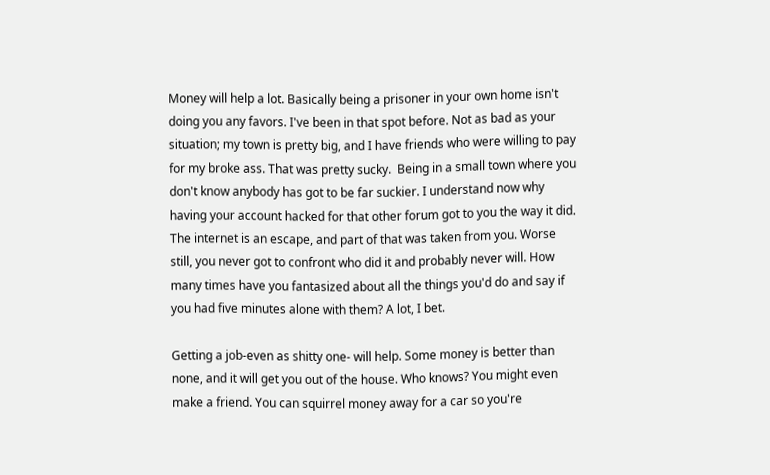Money will help a lot. Basically being a prisoner in your own home isn't doing you any favors. I've been in that spot before. Not as bad as your situation; my town is pretty big, and I have friends who were willing to pay for my broke ass. That was pretty sucky.  Being in a small town where you don't know anybody has got to be far suckier. I understand now why having your account hacked for that other forum got to you the way it did. The internet is an escape, and part of that was taken from you. Worse still, you never got to confront who did it and probably never will. How many times have you fantasized about all the things you'd do and say if you had five minutes alone with them? A lot, I bet.

Getting a job-even as shitty one- will help. Some money is better than none, and it will get you out of the house. Who knows? You might even make a friend. You can squirrel money away for a car so you're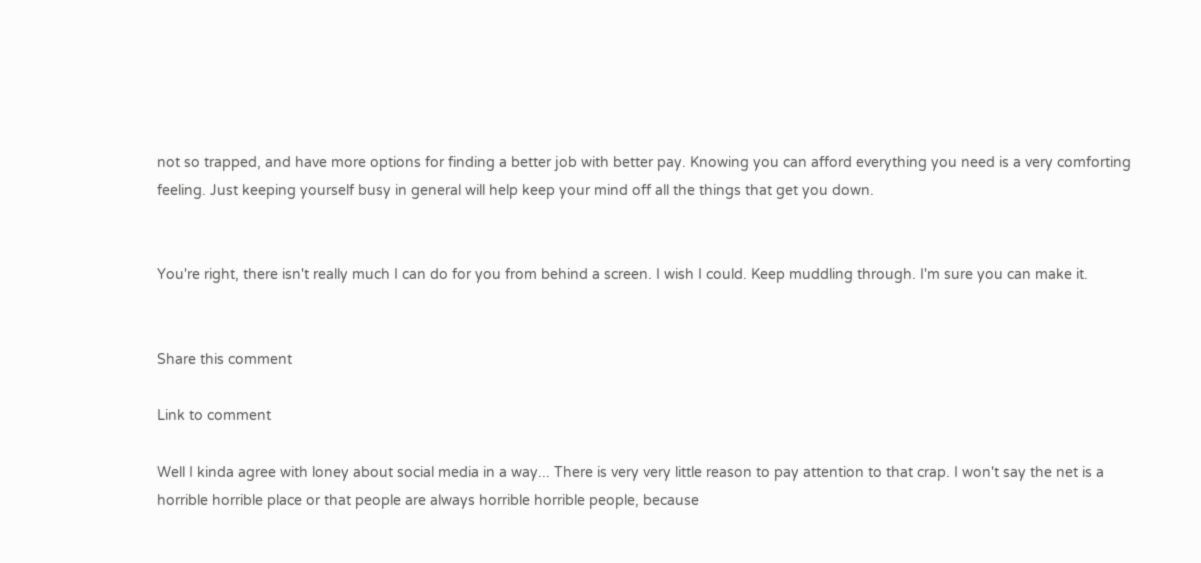not so trapped, and have more options for finding a better job with better pay. Knowing you can afford everything you need is a very comforting feeling. Just keeping yourself busy in general will help keep your mind off all the things that get you down.


You're right, there isn't really much I can do for you from behind a screen. I wish I could. Keep muddling through. I'm sure you can make it.


Share this comment

Link to comment

Well I kinda agree with loney about social media in a way... There is very very little reason to pay attention to that crap. I won't say the net is a horrible horrible place or that people are always horrible horrible people, because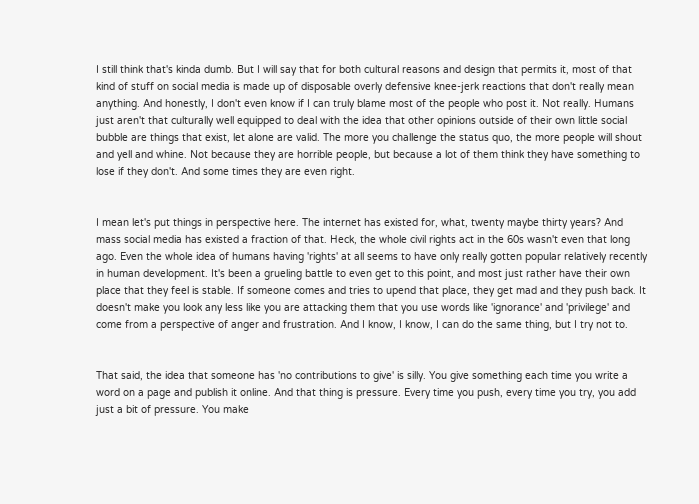I still think that's kinda dumb. But I will say that for both cultural reasons and design that permits it, most of that kind of stuff on social media is made up of disposable overly defensive knee-jerk reactions that don't really mean anything. And honestly, I don't even know if I can truly blame most of the people who post it. Not really. Humans just aren't that culturally well equipped to deal with the idea that other opinions outside of their own little social bubble are things that exist, let alone are valid. The more you challenge the status quo, the more people will shout and yell and whine. Not because they are horrible people, but because a lot of them think they have something to lose if they don't. And some times they are even right.


I mean let's put things in perspective here. The internet has existed for, what, twenty maybe thirty years? And mass social media has existed a fraction of that. Heck, the whole civil rights act in the 60s wasn't even that long ago. Even the whole idea of humans having 'rights' at all seems to have only really gotten popular relatively recently in human development. It's been a grueling battle to even get to this point, and most just rather have their own place that they feel is stable. If someone comes and tries to upend that place, they get mad and they push back. It doesn't make you look any less like you are attacking them that you use words like 'ignorance' and 'privilege' and come from a perspective of anger and frustration. And I know, I know, I can do the same thing, but I try not to.


That said, the idea that someone has 'no contributions to give' is silly. You give something each time you write a word on a page and publish it online. And that thing is pressure. Every time you push, every time you try, you add just a bit of pressure. You make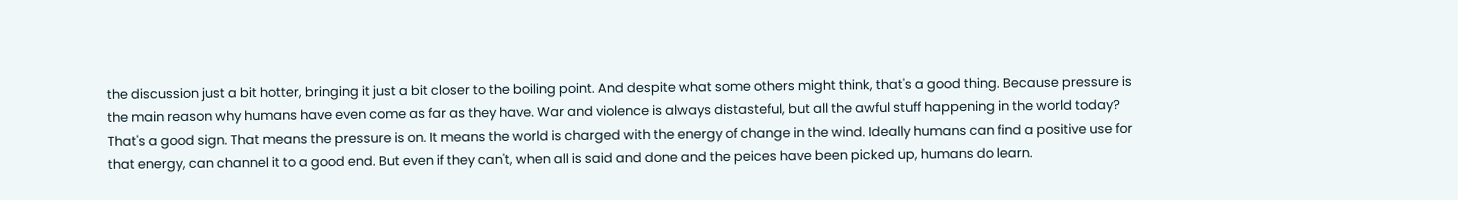the discussion just a bit hotter, bringing it just a bit closer to the boiling point. And despite what some others might think, that's a good thing. Because pressure is the main reason why humans have even come as far as they have. War and violence is always distasteful, but all the awful stuff happening in the world today? That's a good sign. That means the pressure is on. It means the world is charged with the energy of change in the wind. Ideally humans can find a positive use for that energy, can channel it to a good end. But even if they can't, when all is said and done and the peices have been picked up, humans do learn.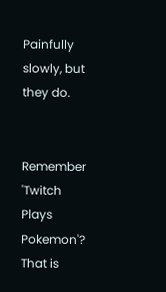Painfully slowly, but they do.


Remember 'Twitch Plays Pokemon'? That is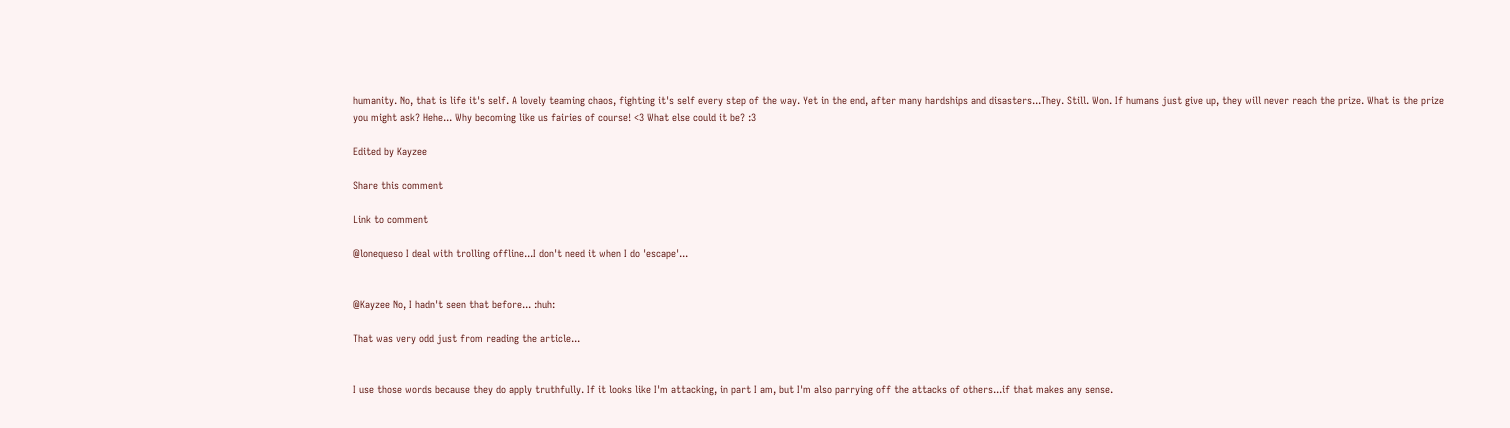humanity. No, that is life it's self. A lovely teaming chaos, fighting it's self every step of the way. Yet in the end, after many hardships and disasters...They. Still. Won. If humans just give up, they will never reach the prize. What is the prize you might ask? Hehe... Why becoming like us fairies of course! <3 What else could it be? :3

Edited by Kayzee

Share this comment

Link to comment

@lonequeso I deal with trolling offline...I don't need it when I do 'escape'...


@Kayzee No, I hadn't seen that before... :huh:

That was very odd just from reading the article...


I use those words because they do apply truthfully. If it looks like I'm attacking, in part I am, but I'm also parrying off the attacks of others...if that makes any sense.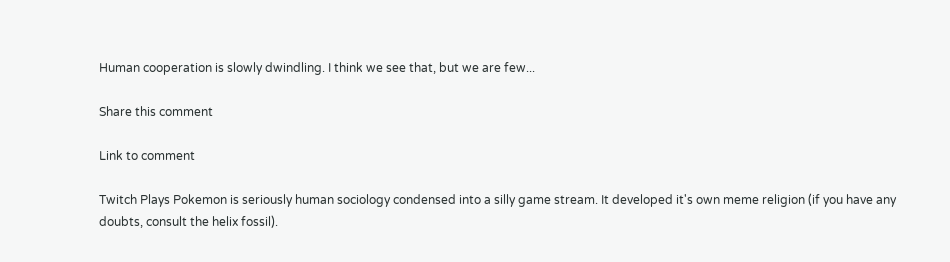Human cooperation is slowly dwindling. I think we see that, but we are few...

Share this comment

Link to comment

Twitch Plays Pokemon is seriously human sociology condensed into a silly game stream. It developed it's own meme religion (if you have any doubts, consult the helix fossil).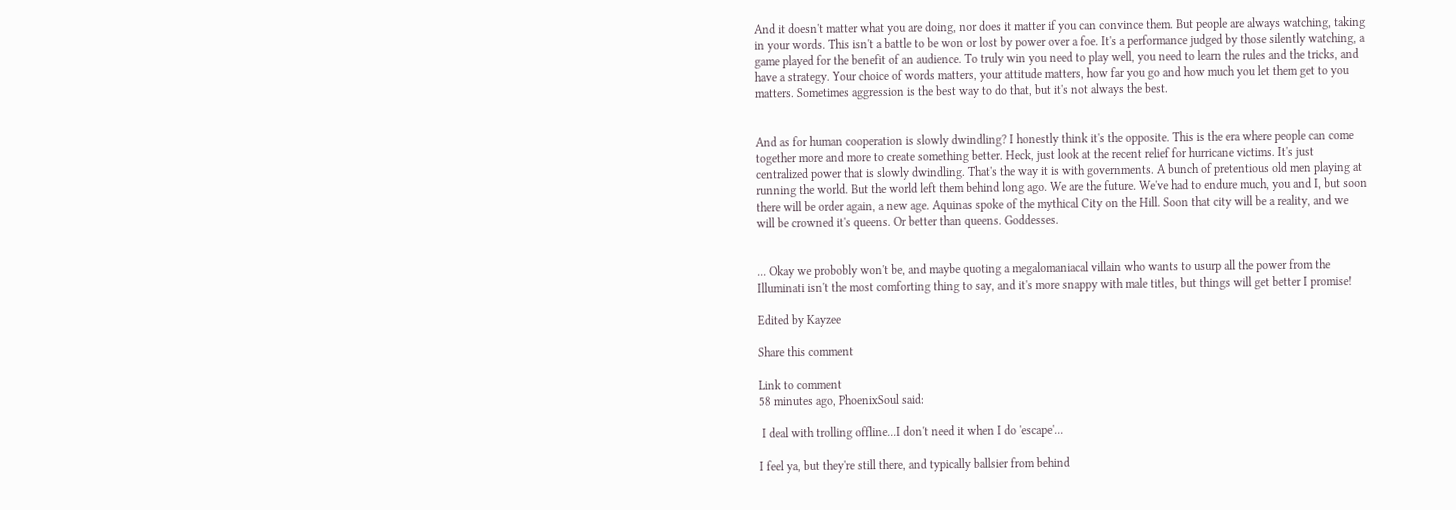And it doesn't matter what you are doing, nor does it matter if you can convince them. But people are always watching, taking in your words. This isn't a battle to be won or lost by power over a foe. It's a performance judged by those silently watching, a game played for the benefit of an audience. To truly win you need to play well, you need to learn the rules and the tricks, and have a strategy. Your choice of words matters, your attitude matters, how far you go and how much you let them get to you matters. Sometimes aggression is the best way to do that, but it's not always the best.


And as for human cooperation is slowly dwindling? I honestly think it's the opposite. This is the era where people can come together more and more to create something better. Heck, just look at the recent relief for hurricane victims. It's just centralized power that is slowly dwindling. That's the way it is with governments. A bunch of pretentious old men playing at running the world. But the world left them behind long ago. We are the future. We've had to endure much, you and I, but soon there will be order again, a new age. Aquinas spoke of the mythical City on the Hill. Soon that city will be a reality, and we will be crowned it's queens. Or better than queens. Goddesses.


... Okay we probobly won't be, and maybe quoting a megalomaniacal villain who wants to usurp all the power from the Illuminati isn't the most comforting thing to say, and it's more snappy with male titles, but things will get better I promise!

Edited by Kayzee

Share this comment

Link to comment
58 minutes ago, PhoenixSoul said:

 I deal with trolling offline...I don't need it when I do 'escape'...

I feel ya, but they're still there, and typically ballsier from behind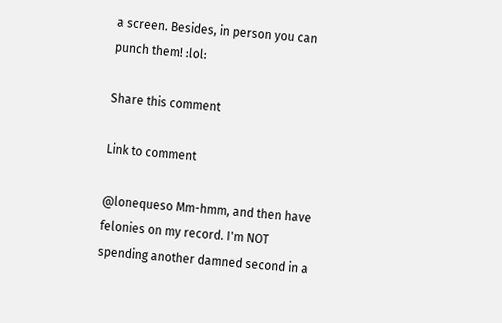a screen. Besides, in person you can punch them! :lol:

Share this comment

Link to comment

@lonequeso Mm-hmm, and then have felonies on my record. I'm NOT spending another damned second in a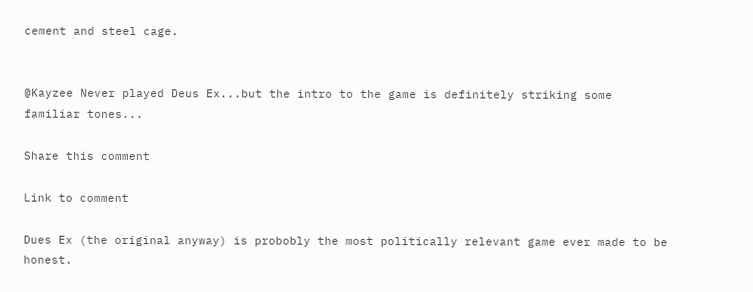cement and steel cage.


@Kayzee Never played Deus Ex...but the intro to the game is definitely striking some familiar tones...

Share this comment

Link to comment

Dues Ex (the original anyway) is probobly the most politically relevant game ever made to be honest.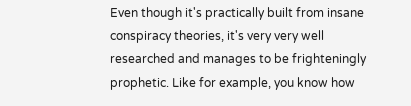Even though it's practically built from insane conspiracy theories, it's very very well researched and manages to be frighteningly prophetic. Like for example, you know how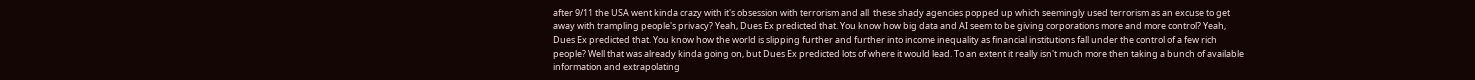after 9/11 the USA went kinda crazy with it's obsession with terrorism and all  these shady agencies popped up which seemingly used terrorism as an excuse to get away with trampling people's privacy? Yeah, Dues Ex predicted that. You know how big data and AI seem to be giving corporations more and more control? Yeah, Dues Ex predicted that. You know how the world is slipping further and further into income inequality as financial institutions fall under the control of a few rich people? Well that was already kinda going on, but Dues Ex predicted lots of where it would lead. To an extent it really isn't much more then taking a bunch of available information and extrapolating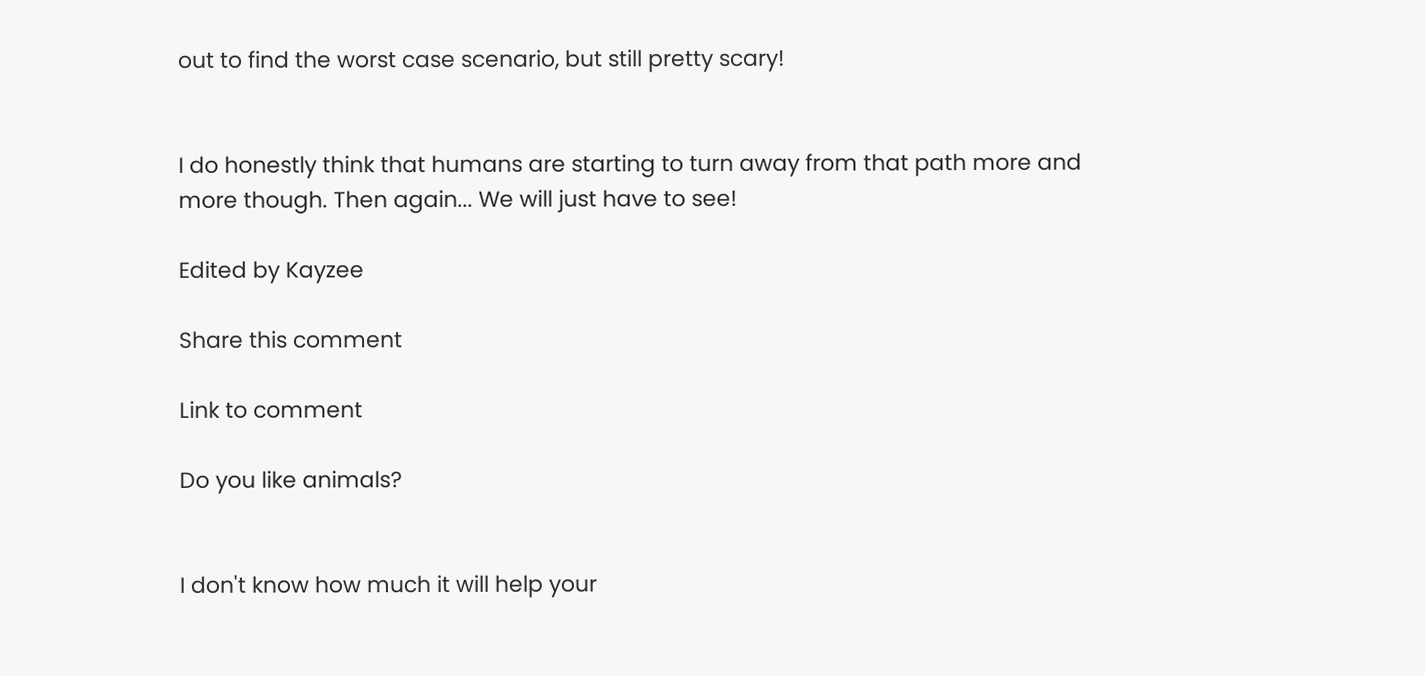out to find the worst case scenario, but still pretty scary!


I do honestly think that humans are starting to turn away from that path more and more though. Then again... We will just have to see!

Edited by Kayzee

Share this comment

Link to comment

Do you like animals?


I don't know how much it will help your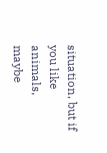situation, but if you like animals, maybe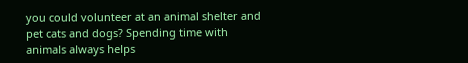you could volunteer at an animal shelter and pet cats and dogs? Spending time with animals always helps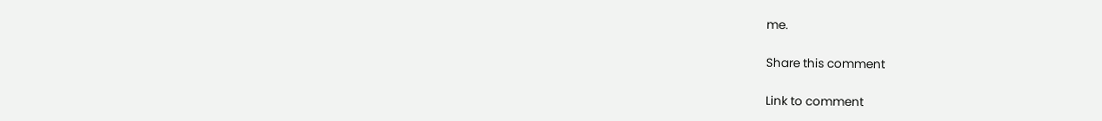me.

Share this comment

Link to comment